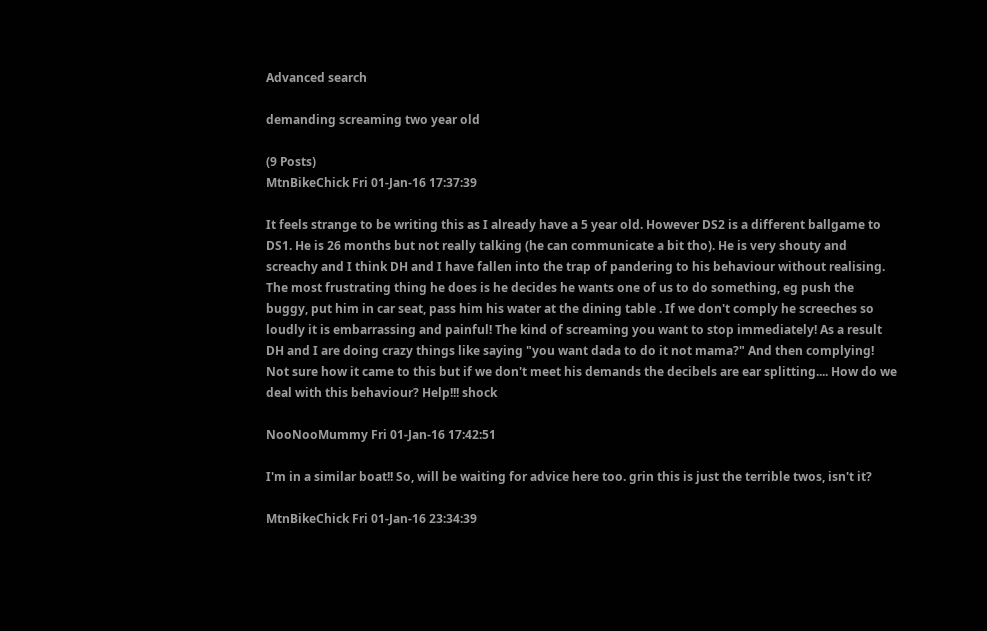Advanced search

demanding screaming two year old

(9 Posts)
MtnBikeChick Fri 01-Jan-16 17:37:39

It feels strange to be writing this as I already have a 5 year old. However DS2 is a different ballgame to DS1. He is 26 months but not really talking (he can communicate a bit tho). He is very shouty and screachy and I think DH and I have fallen into the trap of pandering to his behaviour without realising. The most frustrating thing he does is he decides he wants one of us to do something, eg push the buggy, put him in car seat, pass him his water at the dining table . If we don't comply he screeches so loudly it is embarrassing and painful! The kind of screaming you want to stop immediately! As a result DH and I are doing crazy things like saying "you want dada to do it not mama?" And then complying! Not sure how it came to this but if we don't meet his demands the decibels are ear splitting.... How do we deal with this behaviour? Help!!! shock

NooNooMummy Fri 01-Jan-16 17:42:51

I'm in a similar boat!! So, will be waiting for advice here too. grin this is just the terrible twos, isn't it?

MtnBikeChick Fri 01-Jan-16 23:34:39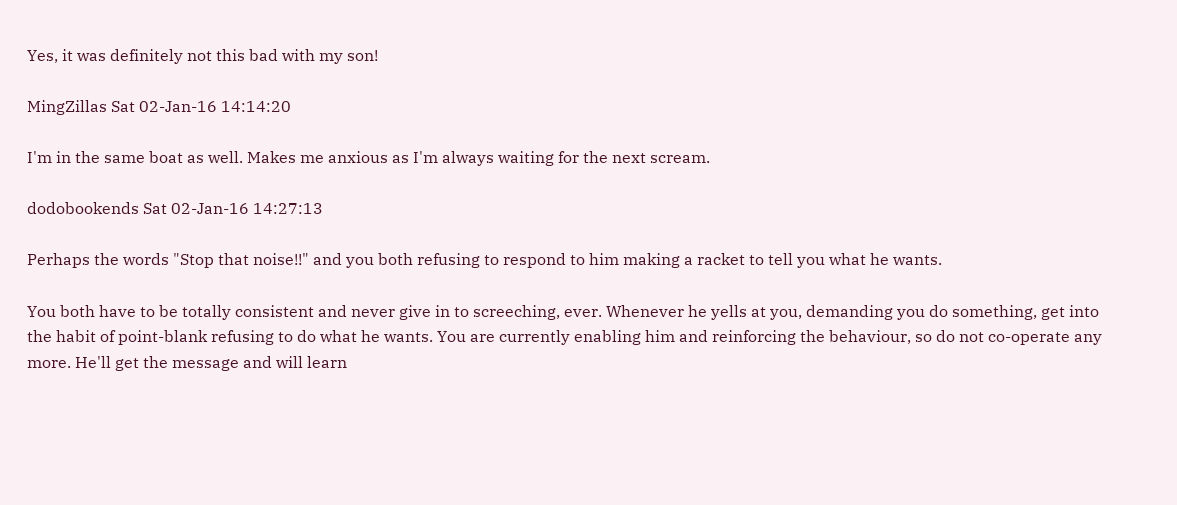Yes, it was definitely not this bad with my son!

MingZillas Sat 02-Jan-16 14:14:20

I'm in the same boat as well. Makes me anxious as I'm always waiting for the next scream.

dodobookends Sat 02-Jan-16 14:27:13

Perhaps the words "Stop that noise!!" and you both refusing to respond to him making a racket to tell you what he wants.

You both have to be totally consistent and never give in to screeching, ever. Whenever he yells at you, demanding you do something, get into the habit of point-blank refusing to do what he wants. You are currently enabling him and reinforcing the behaviour, so do not co-operate any more. He'll get the message and will learn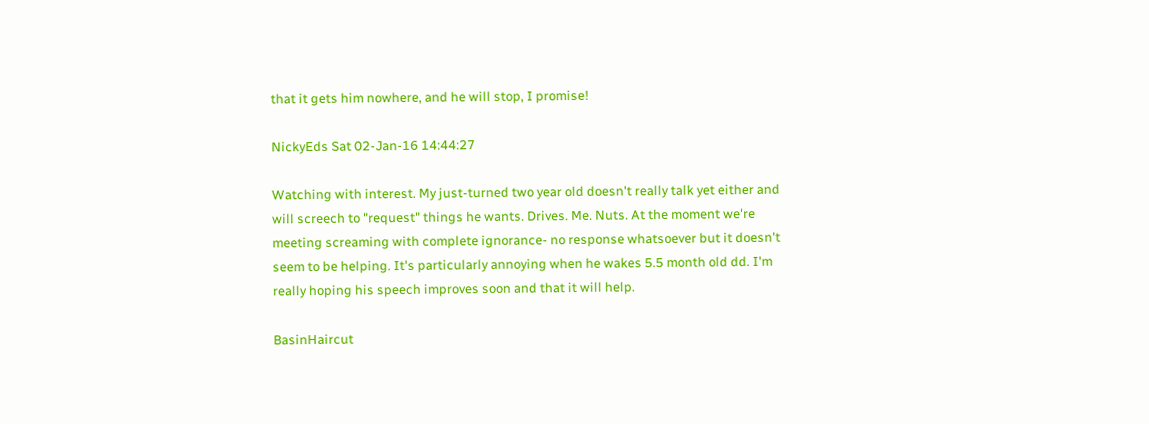that it gets him nowhere, and he will stop, I promise!

NickyEds Sat 02-Jan-16 14:44:27

Watching with interest. My just-turned two year old doesn't really talk yet either and will screech to "request" things he wants. Drives. Me. Nuts. At the moment we're meeting screaming with complete ignorance- no response whatsoever but it doesn't seem to be helping. It's particularly annoying when he wakes 5.5 month old dd. I'm really hoping his speech improves soon and that it will help.

BasinHaircut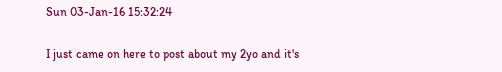Sun 03-Jan-16 15:32:24

I just came on here to post about my 2yo and it's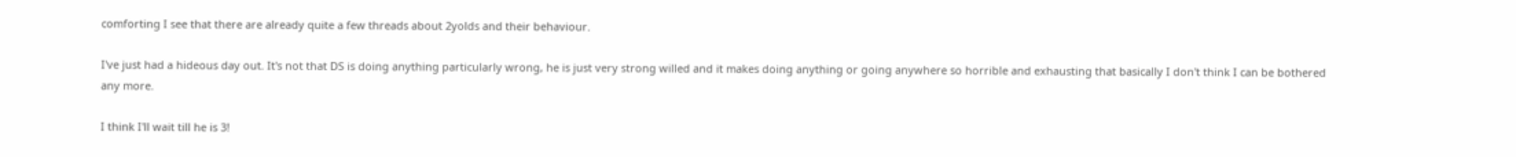comforting I see that there are already quite a few threads about 2yolds and their behaviour.

I've just had a hideous day out. It's not that DS is doing anything particularly wrong, he is just very strong willed and it makes doing anything or going anywhere so horrible and exhausting that basically I don't think I can be bothered any more.

I think I'll wait till he is 3!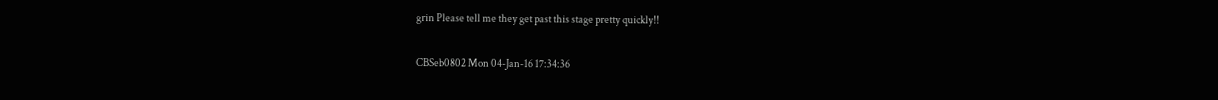grin Please tell me they get past this stage pretty quickly!!

CBSeb0802 Mon 04-Jan-16 17:34:36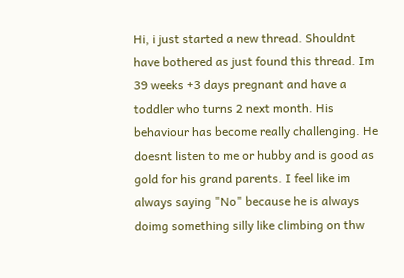Hi, i just started a new thread. Shouldnt have bothered as just found this thread. Im 39 weeks +3 days pregnant and have a toddler who turns 2 next month. His behaviour has become really challenging. He doesnt listen to me or hubby and is good as gold for his grand parents. I feel like im always saying "No" because he is always doimg something silly like climbing on thw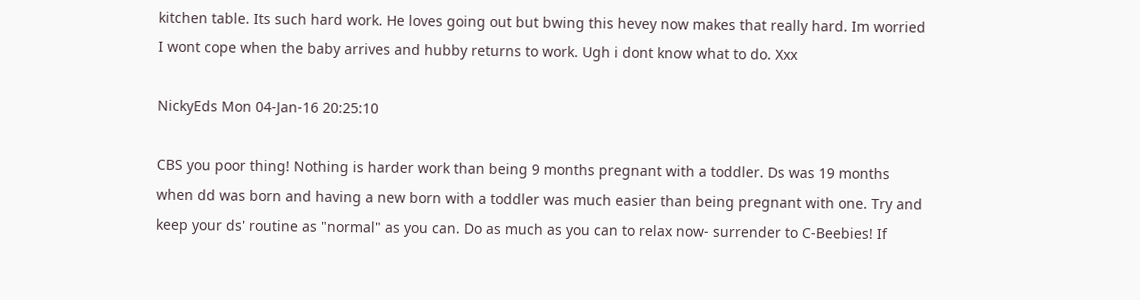kitchen table. Its such hard work. He loves going out but bwing this hevey now makes that really hard. Im worried I wont cope when the baby arrives and hubby returns to work. Ugh i dont know what to do. Xxx

NickyEds Mon 04-Jan-16 20:25:10

CBS you poor thing! Nothing is harder work than being 9 months pregnant with a toddler. Ds was 19 months when dd was born and having a new born with a toddler was much easier than being pregnant with one. Try and keep your ds' routine as "normal" as you can. Do as much as you can to relax now- surrender to C-Beebies! If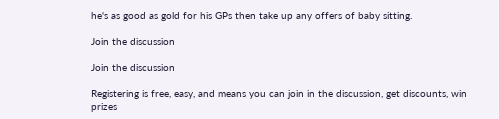he's as good as gold for his GPs then take up any offers of baby sitting.

Join the discussion

Join the discussion

Registering is free, easy, and means you can join in the discussion, get discounts, win prizes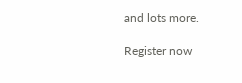and lots more.

Register now